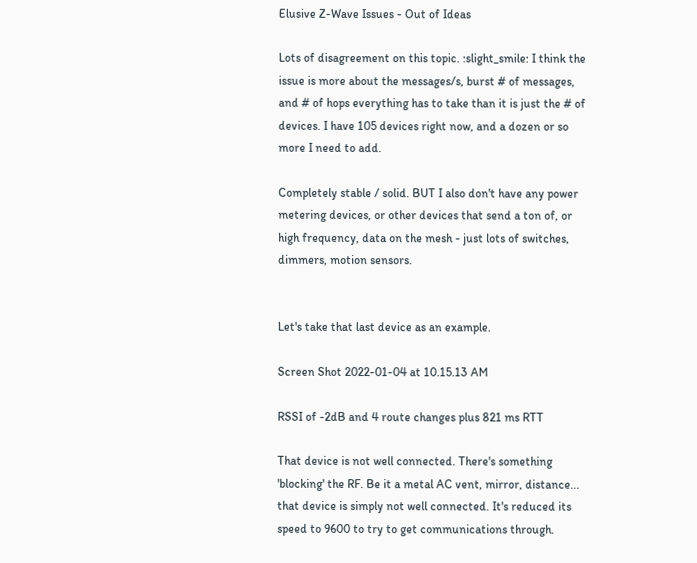Elusive Z-Wave Issues - Out of Ideas

Lots of disagreement on this topic. :slight_smile: I think the issue is more about the messages/s, burst # of messages, and # of hops everything has to take than it is just the # of devices. I have 105 devices right now, and a dozen or so more I need to add.

Completely stable / solid. BUT I also don't have any power metering devices, or other devices that send a ton of, or high frequency, data on the mesh - just lots of switches, dimmers, motion sensors.


Let's take that last device as an example.

Screen Shot 2022-01-04 at 10.15.13 AM

RSSI of -2dB and 4 route changes plus 821 ms RTT

That device is not well connected. There's something 'blocking' the RF. Be it a metal AC vent, mirror, distance... that device is simply not well connected. It's reduced its speed to 9600 to try to get communications through.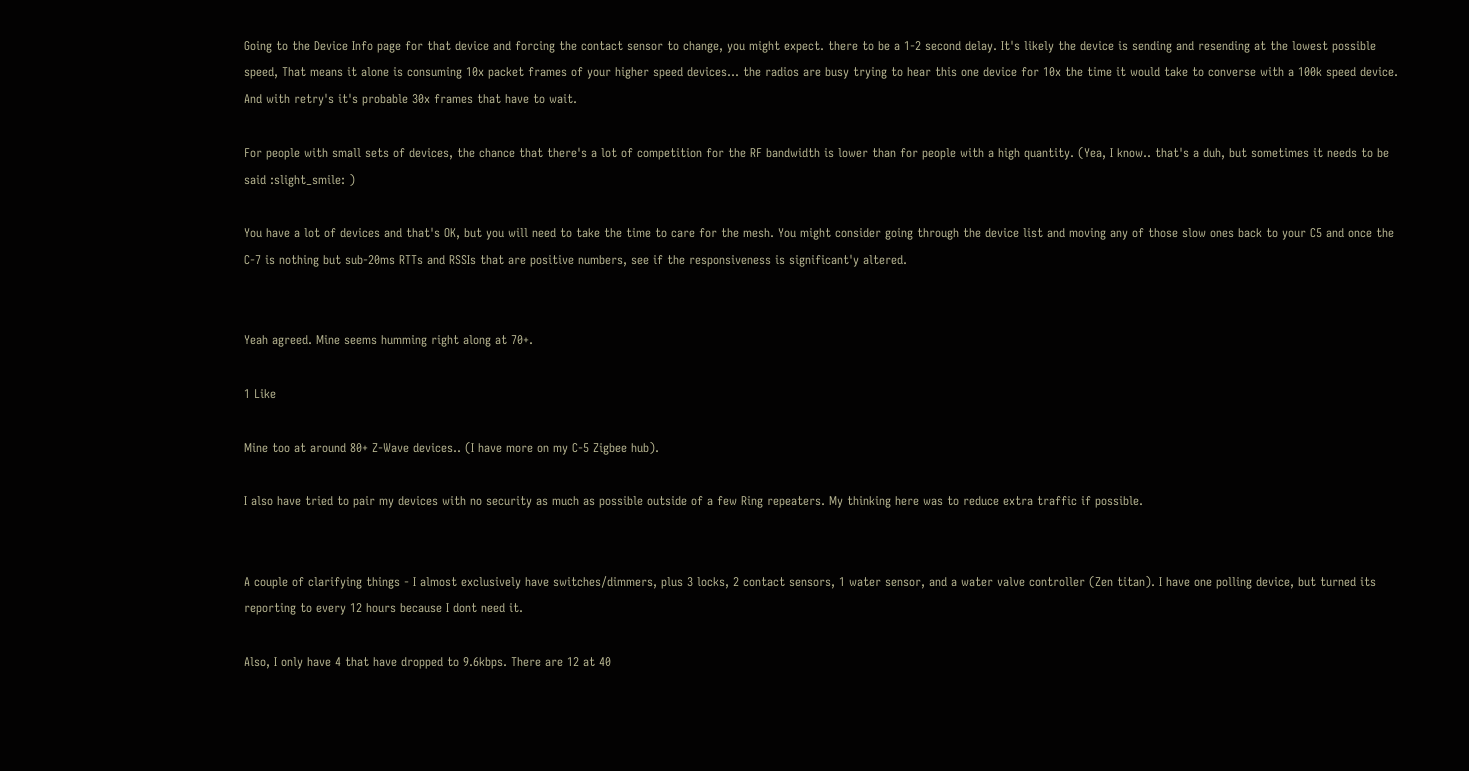Going to the Device Info page for that device and forcing the contact sensor to change, you might expect. there to be a 1-2 second delay. It's likely the device is sending and resending at the lowest possible speed, That means it alone is consuming 10x packet frames of your higher speed devices... the radios are busy trying to hear this one device for 10x the time it would take to converse with a 100k speed device. And with retry's it's probable 30x frames that have to wait.

For people with small sets of devices, the chance that there's a lot of competition for the RF bandwidth is lower than for people with a high quantity. (Yea, I know.. that's a duh, but sometimes it needs to be said :slight_smile: )

You have a lot of devices and that's OK, but you will need to take the time to care for the mesh. You might consider going through the device list and moving any of those slow ones back to your C5 and once the C-7 is nothing but sub-20ms RTTs and RSSIs that are positive numbers, see if the responsiveness is significant'y altered.


Yeah agreed. Mine seems humming right along at 70+.

1 Like

Mine too at around 80+ Z-Wave devices.. (I have more on my C-5 Zigbee hub).

I also have tried to pair my devices with no security as much as possible outside of a few Ring repeaters. My thinking here was to reduce extra traffic if possible.


A couple of clarifying things - I almost exclusively have switches/dimmers, plus 3 locks, 2 contact sensors, 1 water sensor, and a water valve controller (Zen titan). I have one polling device, but turned its reporting to every 12 hours because I dont need it.

Also, I only have 4 that have dropped to 9.6kbps. There are 12 at 40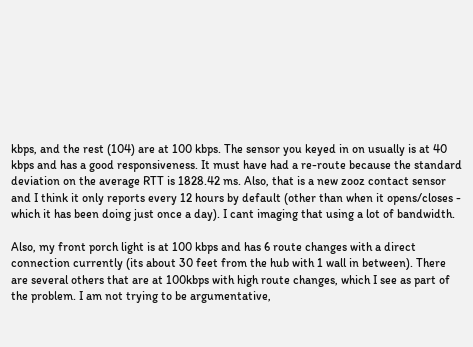kbps, and the rest (104) are at 100 kbps. The sensor you keyed in on usually is at 40 kbps and has a good responsiveness. It must have had a re-route because the standard deviation on the average RTT is 1828.42 ms. Also, that is a new zooz contact sensor and I think it only reports every 12 hours by default (other than when it opens/closes - which it has been doing just once a day). I cant imaging that using a lot of bandwidth.

Also, my front porch light is at 100 kbps and has 6 route changes with a direct connection currently (its about 30 feet from the hub with 1 wall in between). There are several others that are at 100kbps with high route changes, which I see as part of the problem. I am not trying to be argumentative,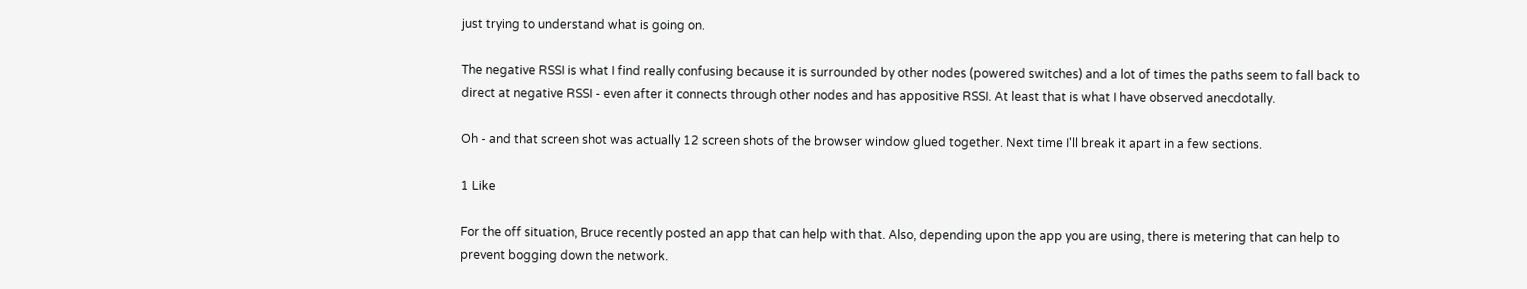just trying to understand what is going on.

The negative RSSI is what I find really confusing because it is surrounded by other nodes (powered switches) and a lot of times the paths seem to fall back to direct at negative RSSI - even after it connects through other nodes and has appositive RSSI. At least that is what I have observed anecdotally.

Oh - and that screen shot was actually 12 screen shots of the browser window glued together. Next time I'll break it apart in a few sections.

1 Like

For the off situation, Bruce recently posted an app that can help with that. Also, depending upon the app you are using, there is metering that can help to prevent bogging down the network.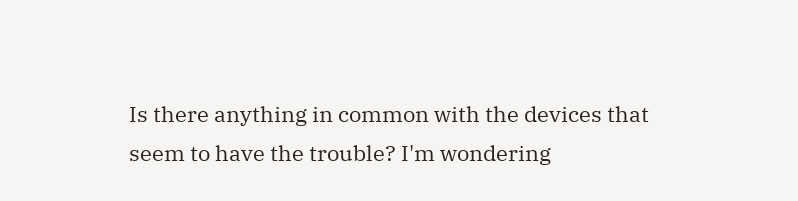Is there anything in common with the devices that seem to have the trouble? I'm wondering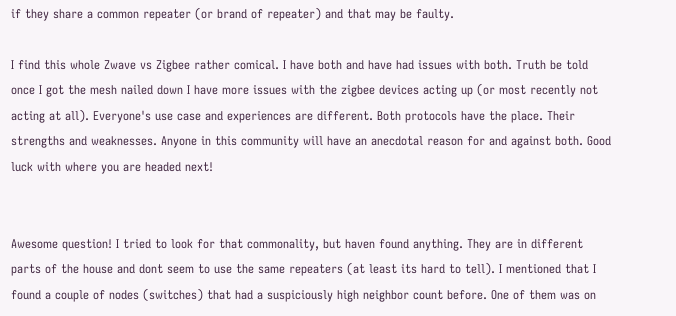if they share a common repeater (or brand of repeater) and that may be faulty.

I find this whole Zwave vs Zigbee rather comical. I have both and have had issues with both. Truth be told once I got the mesh nailed down I have more issues with the zigbee devices acting up (or most recently not acting at all). Everyone's use case and experiences are different. Both protocols have the place. Their strengths and weaknesses. Anyone in this community will have an anecdotal reason for and against both. Good luck with where you are headed next!


Awesome question! I tried to look for that commonality, but haven found anything. They are in different parts of the house and dont seem to use the same repeaters (at least its hard to tell). I mentioned that I found a couple of nodes (switches) that had a suspiciously high neighbor count before. One of them was on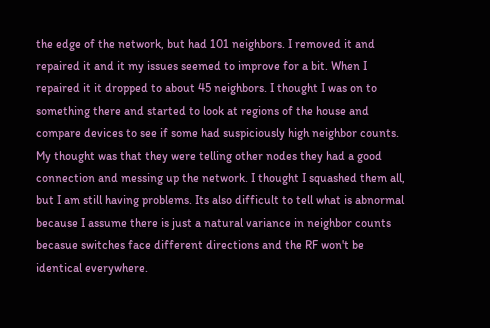the edge of the network, but had 101 neighbors. I removed it and repaired it and it my issues seemed to improve for a bit. When I repaired it it dropped to about 45 neighbors. I thought I was on to something there and started to look at regions of the house and compare devices to see if some had suspiciously high neighbor counts. My thought was that they were telling other nodes they had a good connection and messing up the network. I thought I squashed them all, but I am still having problems. Its also difficult to tell what is abnormal because I assume there is just a natural variance in neighbor counts becasue switches face different directions and the RF won't be identical everywhere.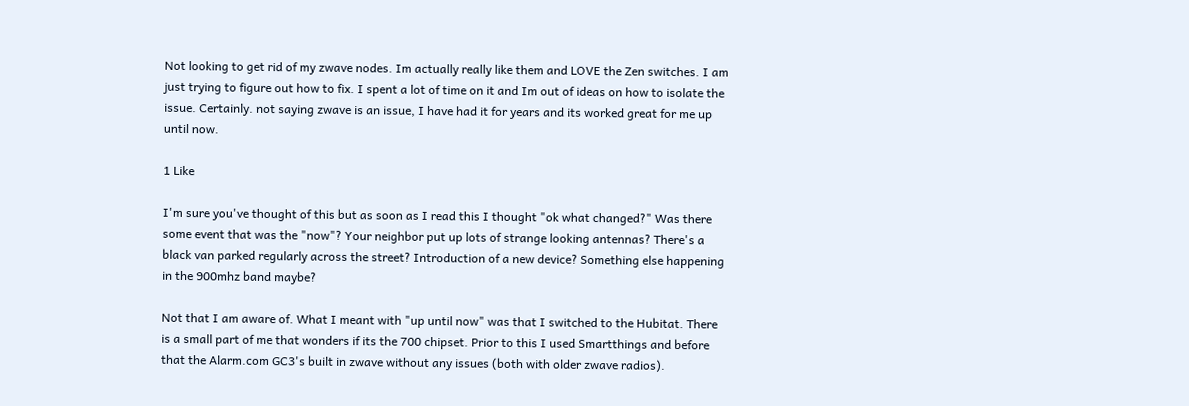Not looking to get rid of my zwave nodes. Im actually really like them and LOVE the Zen switches. I am just trying to figure out how to fix. I spent a lot of time on it and Im out of ideas on how to isolate the issue. Certainly. not saying zwave is an issue, I have had it for years and its worked great for me up until now.

1 Like

I'm sure you've thought of this but as soon as I read this I thought "ok what changed?" Was there some event that was the "now"? Your neighbor put up lots of strange looking antennas? There's a black van parked regularly across the street? Introduction of a new device? Something else happening in the 900mhz band maybe?

Not that I am aware of. What I meant with "up until now" was that I switched to the Hubitat. There is a small part of me that wonders if its the 700 chipset. Prior to this I used Smartthings and before that the Alarm.com GC3's built in zwave without any issues (both with older zwave radios).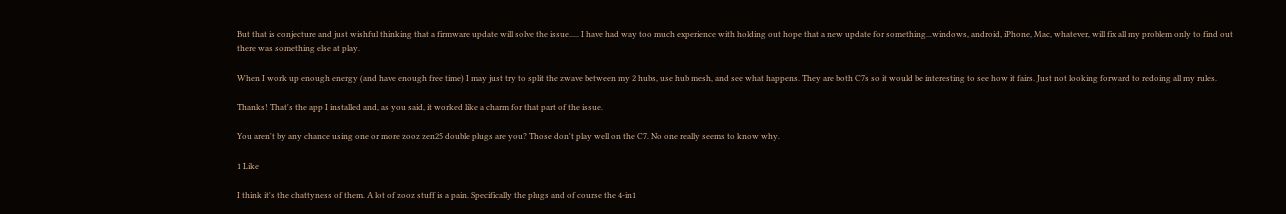But that is conjecture and just wishful thinking that a firmware update will solve the issue..... I have had way too much experience with holding out hope that a new update for something...windows, android, iPhone, Mac, whatever, will fix all my problem only to find out there was something else at play.

When I work up enough energy (and have enough free time) I may just try to split the zwave between my 2 hubs, use hub mesh, and see what happens. They are both C7s so it would be interesting to see how it fairs. Just not looking forward to redoing all my rules.

Thanks! That's the app I installed and, as you said, it worked like a charm for that part of the issue.

You aren't by any chance using one or more zooz zen25 double plugs are you? Those don't play well on the C7. No one really seems to know why.

1 Like

I think it's the chattyness of them. A lot of zooz stuff is a pain. Specifically the plugs and of course the 4-in1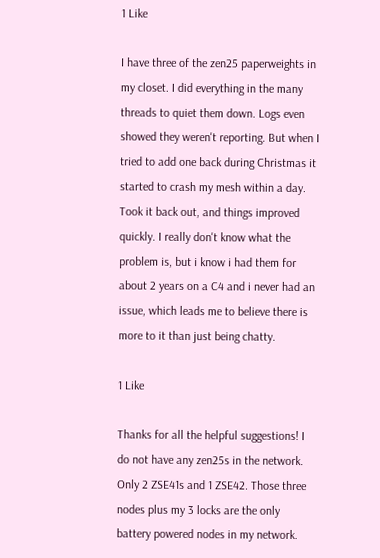1 Like

I have three of the zen25 paperweights in my closet. I did everything in the many threads to quiet them down. Logs even showed they weren't reporting. But when I tried to add one back during Christmas it started to crash my mesh within a day. Took it back out, and things improved quickly. I really don't know what the problem is, but i know i had them for about 2 years on a C4 and i never had an issue, which leads me to believe there is more to it than just being chatty.

1 Like

Thanks for all the helpful suggestions! I do not have any zen25s in the network. Only 2 ZSE41s and 1 ZSE42. Those three nodes plus my 3 locks are the only battery powered nodes in my network.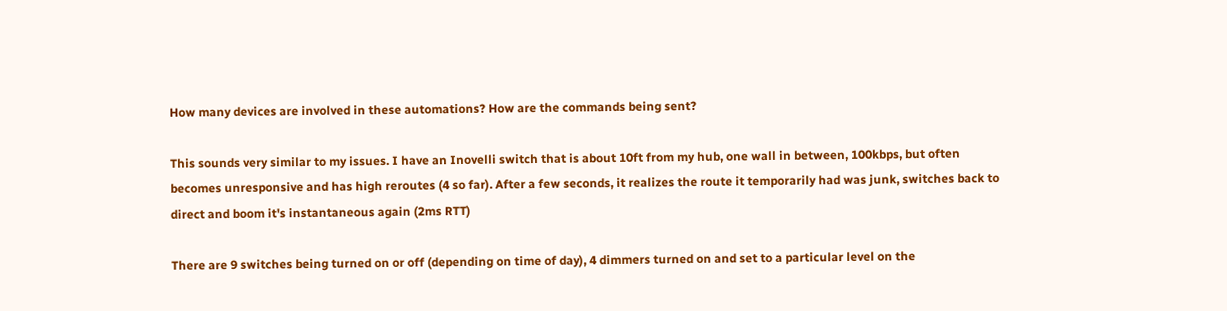How many devices are involved in these automations? How are the commands being sent?

This sounds very similar to my issues. I have an Inovelli switch that is about 10ft from my hub, one wall in between, 100kbps, but often becomes unresponsive and has high reroutes (4 so far). After a few seconds, it realizes the route it temporarily had was junk, switches back to direct and boom it's instantaneous again (2ms RTT)

There are 9 switches being turned on or off (depending on time of day), 4 dimmers turned on and set to a particular level on the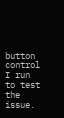button control I run to test the issue.